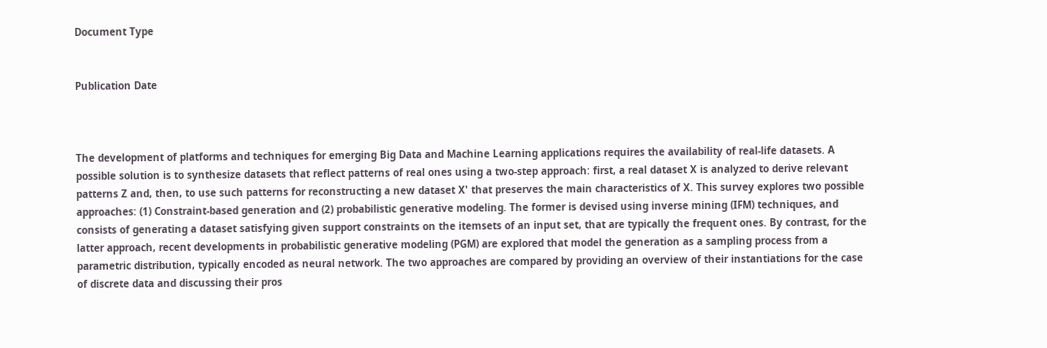Document Type


Publication Date



The development of platforms and techniques for emerging Big Data and Machine Learning applications requires the availability of real-life datasets. A possible solution is to synthesize datasets that reflect patterns of real ones using a two-step approach: first, a real dataset X is analyzed to derive relevant patterns Z and, then, to use such patterns for reconstructing a new dataset X' that preserves the main characteristics of X. This survey explores two possible approaches: (1) Constraint-based generation and (2) probabilistic generative modeling. The former is devised using inverse mining (IFM) techniques, and consists of generating a dataset satisfying given support constraints on the itemsets of an input set, that are typically the frequent ones. By contrast, for the latter approach, recent developments in probabilistic generative modeling (PGM) are explored that model the generation as a sampling process from a parametric distribution, typically encoded as neural network. The two approaches are compared by providing an overview of their instantiations for the case of discrete data and discussing their pros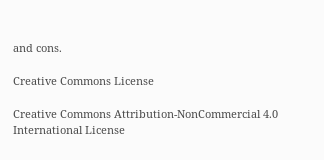and cons.

Creative Commons License

Creative Commons Attribution-NonCommercial 4.0 International License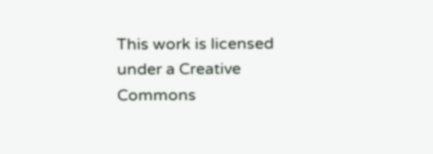This work is licensed under a Creative Commons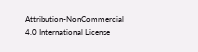Attribution-NonCommercial 4.0 International License